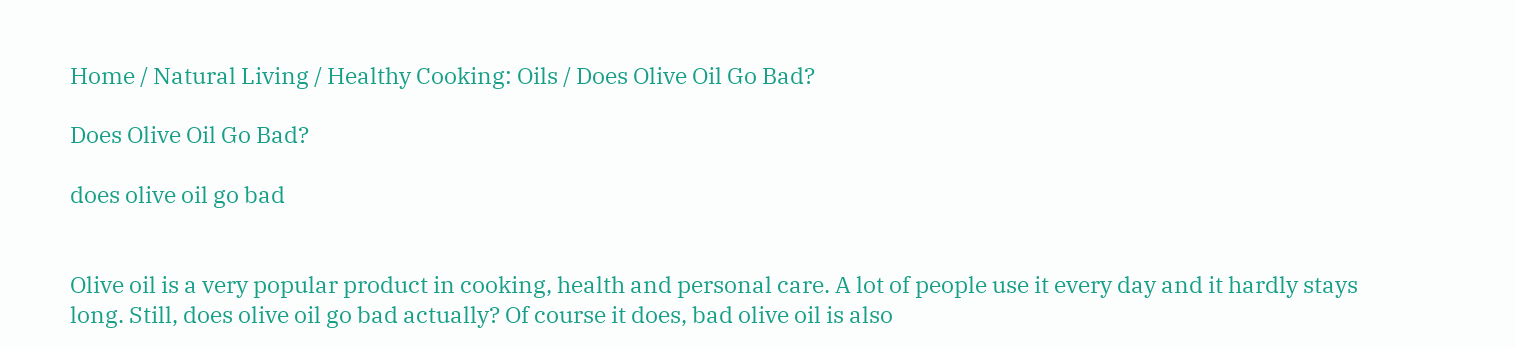Home / Natural Living / Healthy Cooking: Oils / Does Olive Oil Go Bad?

Does Olive Oil Go Bad?

does olive oil go bad


Olive oil is a very popular product in cooking, health and personal care. A lot of people use it every day and it hardly stays long. Still, does olive oil go bad actually? Of course it does, bad olive oil is also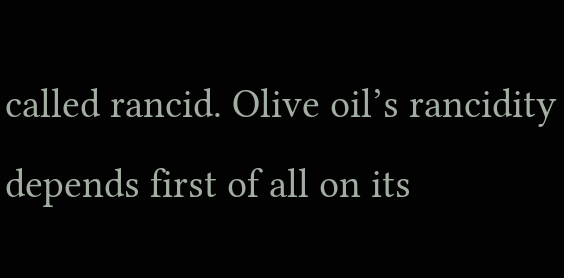called rancid. Olive oil’s rancidity depends first of all on its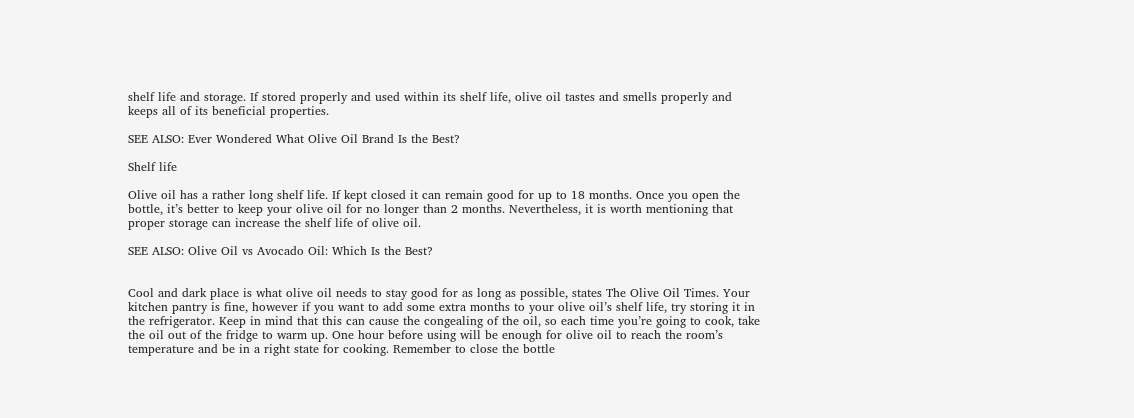shelf life and storage. If stored properly and used within its shelf life, olive oil tastes and smells properly and keeps all of its beneficial properties.

SEE ALSO: Ever Wondered What Olive Oil Brand Is the Best?

Shelf life

Olive oil has a rather long shelf life. If kept closed it can remain good for up to 18 months. Once you open the bottle, it’s better to keep your olive oil for no longer than 2 months. Nevertheless, it is worth mentioning that proper storage can increase the shelf life of olive oil.

SEE ALSO: Olive Oil vs Avocado Oil: Which Is the Best?


Cool and dark place is what olive oil needs to stay good for as long as possible, states The Olive Oil Times. Your kitchen pantry is fine, however if you want to add some extra months to your olive oil’s shelf life, try storing it in the refrigerator. Keep in mind that this can cause the congealing of the oil, so each time you’re going to cook, take the oil out of the fridge to warm up. One hour before using will be enough for olive oil to reach the room’s temperature and be in a right state for cooking. Remember to close the bottle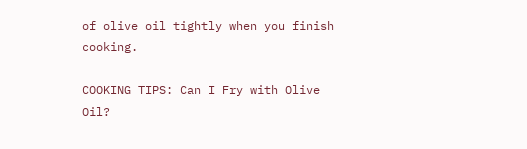of olive oil tightly when you finish cooking.

COOKING TIPS: Can I Fry with Olive Oil?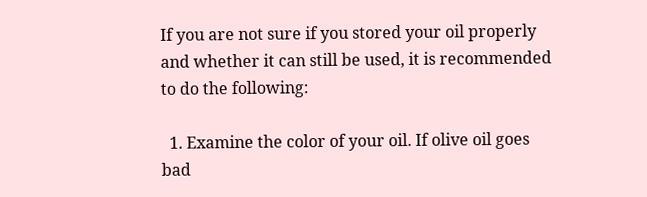If you are not sure if you stored your oil properly and whether it can still be used, it is recommended to do the following:

  1. Examine the color of your oil. If olive oil goes bad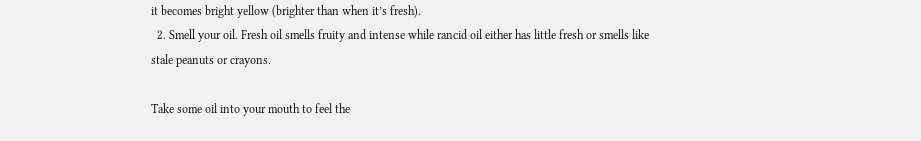it becomes bright yellow (brighter than when it’s fresh).
  2. Smell your oil. Fresh oil smells fruity and intense while rancid oil either has little fresh or smells like stale peanuts or crayons.

Take some oil into your mouth to feel the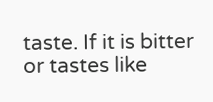taste. If it is bitter or tastes like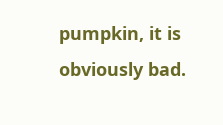pumpkin, it is obviously bad.